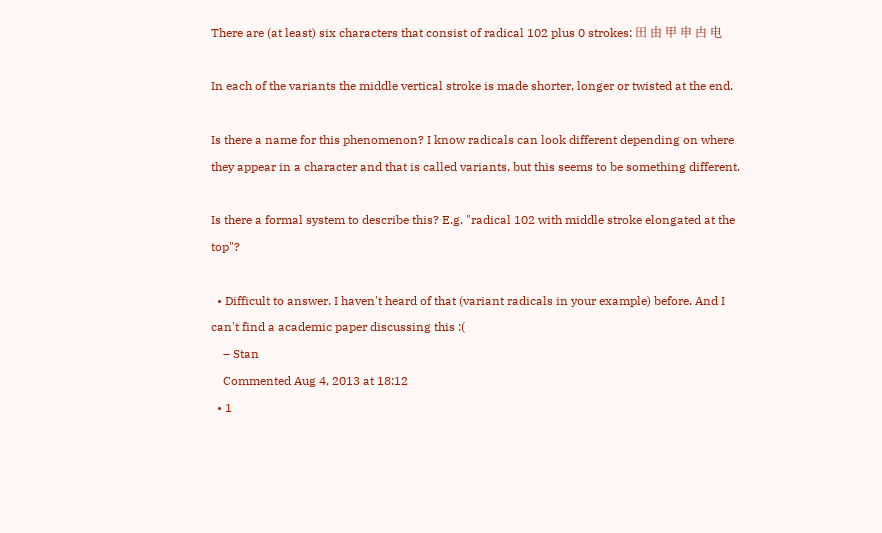There are (at least) six characters that consist of radical 102 plus 0 strokes: 田 由 甲 申 甴 电

In each of the variants the middle vertical stroke is made shorter, longer or twisted at the end.

Is there a name for this phenomenon? I know radicals can look different depending on where they appear in a character and that is called variants, but this seems to be something different.

Is there a formal system to describe this? E.g. "radical 102 with middle stroke elongated at the top"?

  • Difficult to answer. I haven't heard of that (variant radicals in your example) before. And I can't find a academic paper discussing this :(
    – Stan
    Commented Aug 4, 2013 at 18:12
  • 1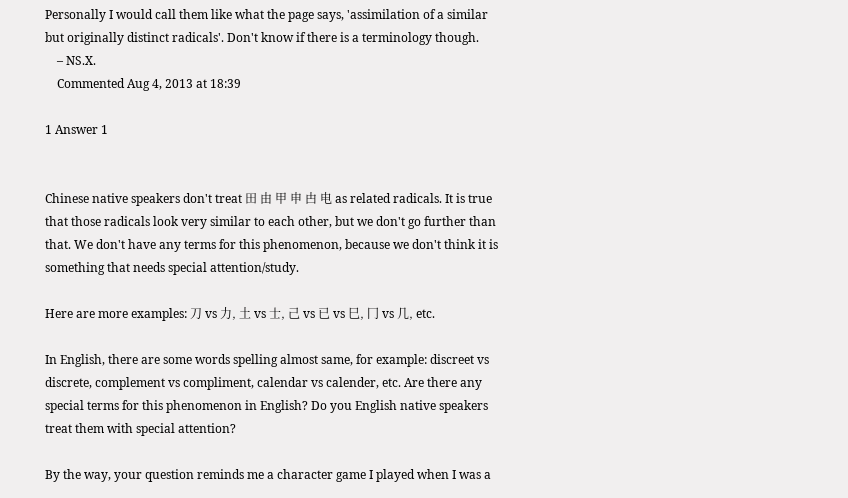Personally I would call them like what the page says, 'assimilation of a similar but originally distinct radicals'. Don't know if there is a terminology though.
    – NS.X.
    Commented Aug 4, 2013 at 18:39

1 Answer 1


Chinese native speakers don't treat 田 由 甲 申 甴 电 as related radicals. It is true that those radicals look very similar to each other, but we don't go further than that. We don't have any terms for this phenomenon, because we don't think it is something that needs special attention/study.

Here are more examples: 刀 vs 力, 土 vs 士, 己 vs 已 vs 巳, 冂 vs 几, etc.

In English, there are some words spelling almost same, for example: discreet vs discrete, complement vs compliment, calendar vs calender, etc. Are there any special terms for this phenomenon in English? Do you English native speakers treat them with special attention?

By the way, your question reminds me a character game I played when I was a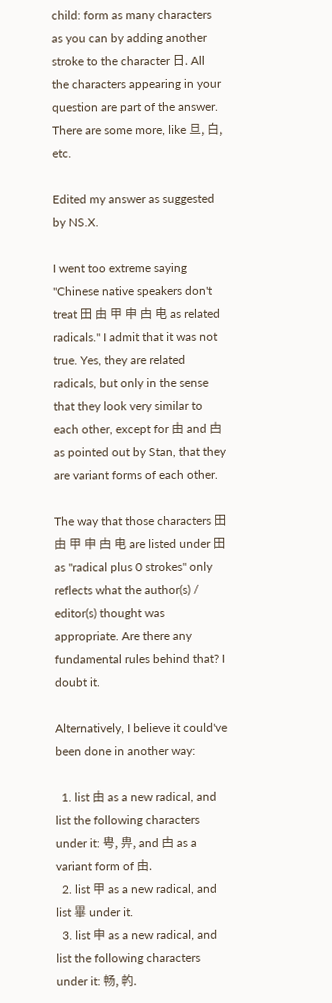child: form as many characters as you can by adding another stroke to the character 日. All the characters appearing in your question are part of the answer. There are some more, like 旦, 白, etc.

Edited my answer as suggested by NS.X.

I went too extreme saying "Chinese native speakers don't treat 田 由 甲 申 甴 电 as related radicals." I admit that it was not true. Yes, they are related radicals, but only in the sense that they look very similar to each other, except for 由 and 甴 as pointed out by Stan, that they are variant forms of each other.

The way that those characters 田 由 甲 申 甴 电 are listed under 田 as "radical plus 0 strokes" only reflects what the author(s) / editor(s) thought was appropriate. Are there any fundamental rules behind that? I doubt it.

Alternatively, I believe it could've been done in another way:

  1. list 由 as a new radical, and list the following characters under it: 甹, 畁, and 甴 as a variant form of 由.
  2. list 甲 as a new radical, and list 畢 under it.
  3. list 申 as a new radical, and list the following characters under it: 畅, 畃.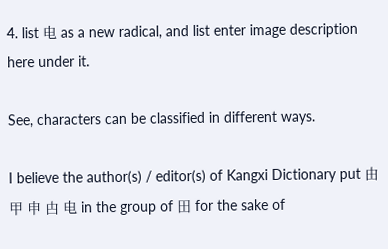4. list 电 as a new radical, and list enter image description here under it.

See, characters can be classified in different ways.

I believe the author(s) / editor(s) of Kangxi Dictionary put 由 甲 申 甴 电 in the group of 田 for the sake of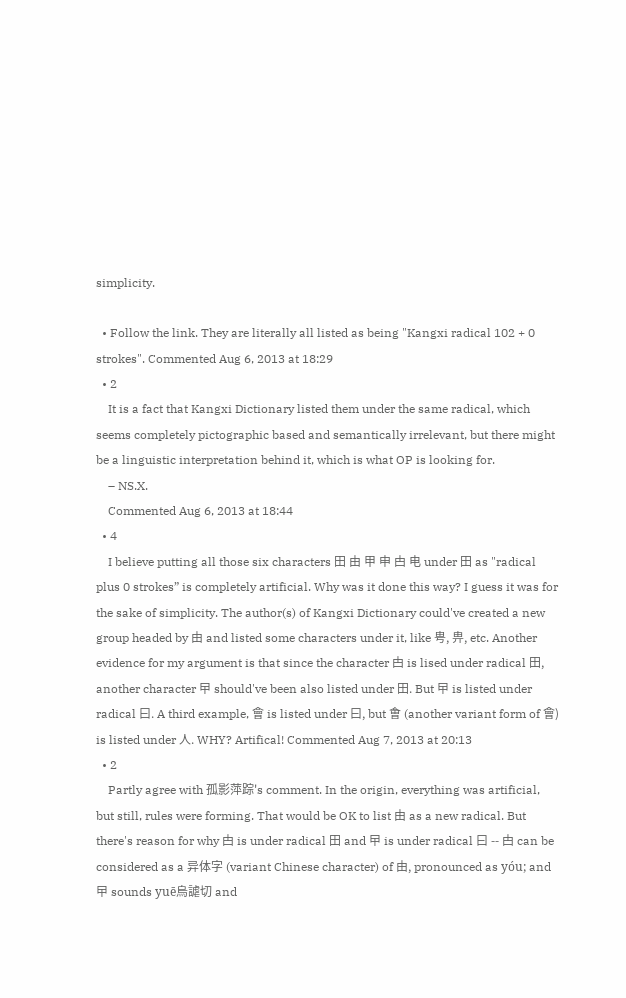simplicity.

  • Follow the link. They are literally all listed as being "Kangxi radical 102 + 0 strokes". Commented Aug 6, 2013 at 18:29
  • 2
    It is a fact that Kangxi Dictionary listed them under the same radical, which seems completely pictographic based and semantically irrelevant, but there might be a linguistic interpretation behind it, which is what OP is looking for.
    – NS.X.
    Commented Aug 6, 2013 at 18:44
  • 4
    I believe putting all those six characters 田 由 甲 申 甴 电 under 田 as "radical plus 0 strokes” is completely artificial. Why was it done this way? I guess it was for the sake of simplicity. The author(s) of Kangxi Dictionary could've created a new group headed by 由 and listed some characters under it, like 甹, 畁, etc. Another evidence for my argument is that since the character 甴 is lised under radical 田, another character 曱 should've been also listed under 田. But 曱 is listed under radical 曰. A third example, 會 is listed under 曰, but 㑹 (another variant form of 會) is listed under 人. WHY? Artifical! Commented Aug 7, 2013 at 20:13
  • 2
    Partly agree with 孤影萍踪's comment. In the origin, everything was artificial, but still, rules were forming. That would be OK to list 由 as a new radical. But there's reason for why 甴 is under radical 田 and 曱 is under radical 曰 -- 甴 can be considered as a 异体字 (variant Chinese character) of 由, pronounced as yóu; and 曱 sounds yuē烏謔切 and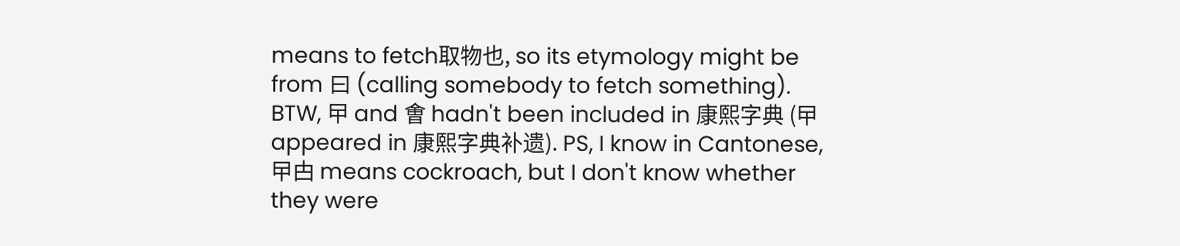means to fetch取物也, so its etymology might be from 曰 (calling somebody to fetch something). BTW, 曱 and 㑹 hadn't been included in 康熙字典 (曱 appeared in 康熙字典补遗). PS, I know in Cantonese, 曱甴 means cockroach, but I don't know whether they were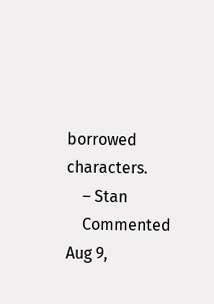borrowed characters.
    – Stan
    Commented Aug 9,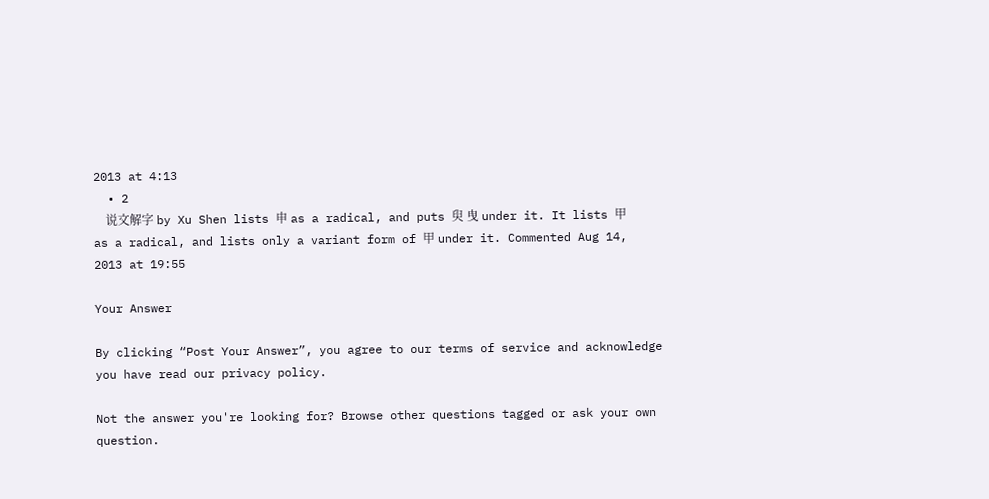2013 at 4:13
  • 2
    说文解字 by Xu Shen lists 申 as a radical, and puts 臾 曳 under it. It lists 甲 as a radical, and lists only a variant form of 甲 under it. Commented Aug 14, 2013 at 19:55

Your Answer

By clicking “Post Your Answer”, you agree to our terms of service and acknowledge you have read our privacy policy.

Not the answer you're looking for? Browse other questions tagged or ask your own question.